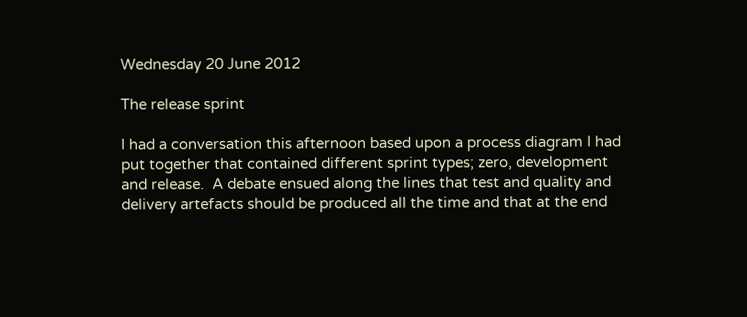Wednesday 20 June 2012

The release sprint

I had a conversation this afternoon based upon a process diagram I had put together that contained different sprint types; zero, development and release.  A debate ensued along the lines that test and quality and delivery artefacts should be produced all the time and that at the end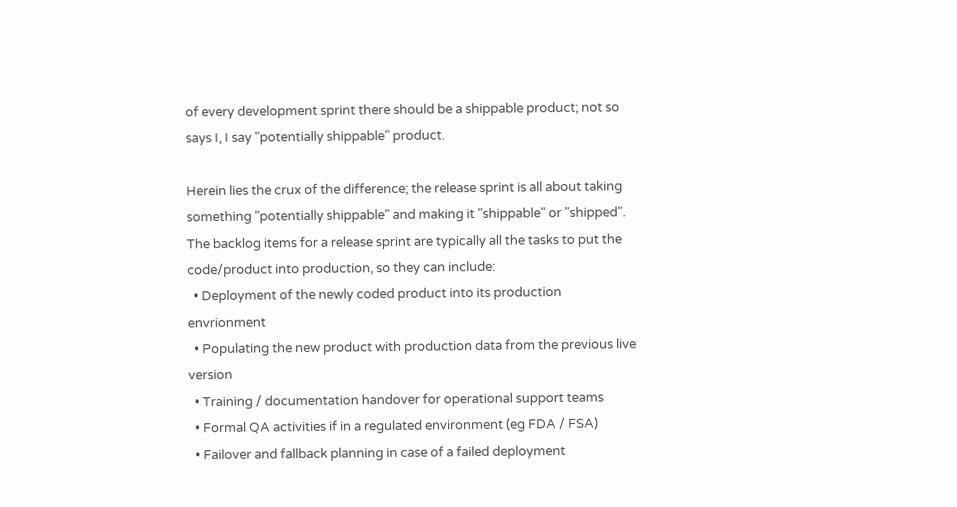of every development sprint there should be a shippable product; not so says I, I say "potentially shippable" product.

Herein lies the crux of the difference; the release sprint is all about taking something "potentially shippable" and making it "shippable" or "shipped".  The backlog items for a release sprint are typically all the tasks to put the code/product into production, so they can include:
  • Deployment of the newly coded product into its production envrionment
  • Populating the new product with production data from the previous live version
  • Training / documentation handover for operational support teams
  • Formal QA activities if in a regulated environment (eg FDA / FSA)
  • Failover and fallback planning in case of a failed deployment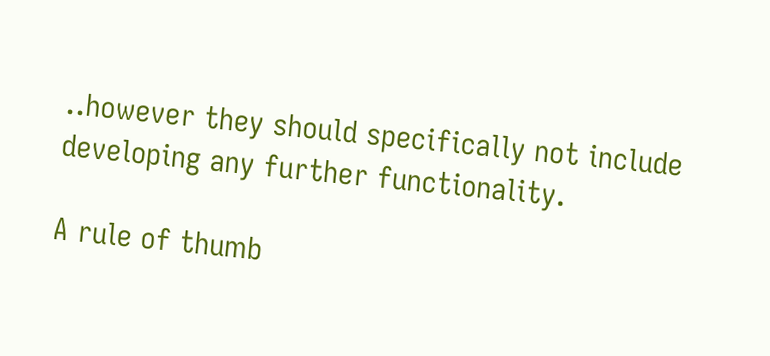..however they should specifically not include developing any further functionality.

A rule of thumb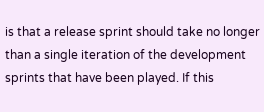is that a release sprint should take no longer than a single iteration of the development sprints that have been played. If this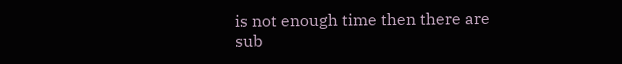is not enough time then there are sub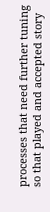processes that need further tuning so that played and accepted story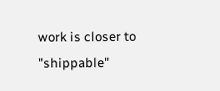work is closer to "shippable"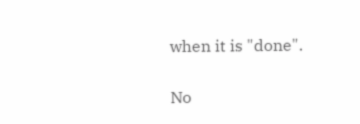when it is "done".

No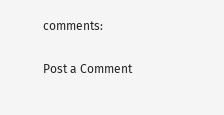comments:

Post a Comment